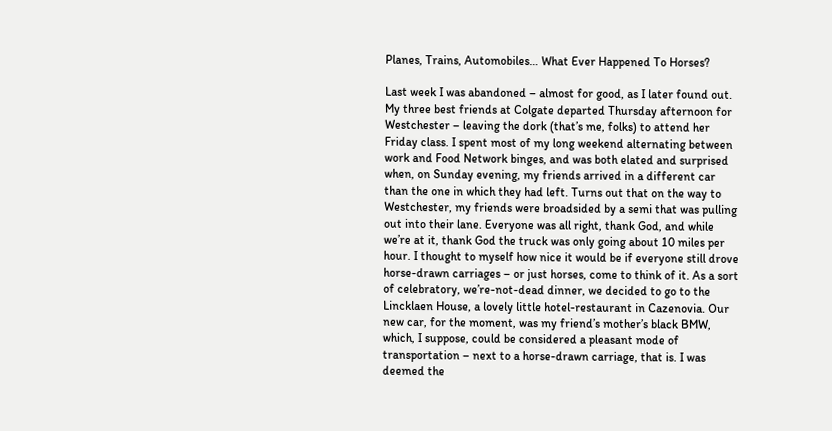Planes, Trains, Automobiles… What Ever Happened To Horses?

Last week I was abandoned – almost for good, as I later found out. My three best friends at Colgate departed Thursday afternoon for Westchester – leaving the dork (that’s me, folks) to attend her Friday class. I spent most of my long weekend alternating between work and Food Network binges, and was both elated and surprised when, on Sunday evening, my friends arrived in a different car than the one in which they had left. Turns out that on the way to Westchester, my friends were broadsided by a semi that was pulling out into their lane. Everyone was all right, thank God, and while we’re at it, thank God the truck was only going about 10 miles per hour. I thought to myself how nice it would be if everyone still drove horse-drawn carriages – or just horses, come to think of it. As a sort of celebratory, we’re-not-dead dinner, we decided to go to the Lincklaen House, a lovely little hotel-restaurant in Cazenovia. Our new car, for the moment, was my friend’s mother’s black BMW, which, I suppose, could be considered a pleasant mode of transportation – next to a horse-drawn carriage, that is. I was deemed the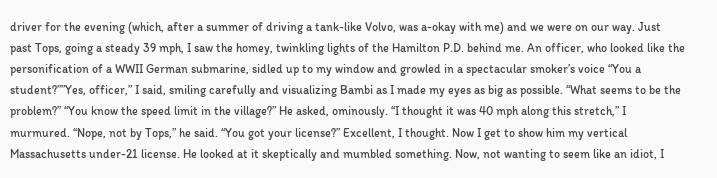driver for the evening (which, after a summer of driving a tank-like Volvo, was a-okay with me) and we were on our way. Just past Tops, going a steady 39 mph, I saw the homey, twinkling lights of the Hamilton P.D. behind me. An officer, who looked like the personification of a WWII German submarine, sidled up to my window and growled in a spectacular smoker’s voice “You a student?””Yes, officer,” I said, smiling carefully and visualizing Bambi as I made my eyes as big as possible. “What seems to be the problem?” “You know the speed limit in the village?” He asked, ominously. “I thought it was 40 mph along this stretch,” I murmured. “Nope, not by Tops,” he said. “You got your license?” Excellent, I thought. Now I get to show him my vertical Massachusetts under-21 license. He looked at it skeptically and mumbled something. Now, not wanting to seem like an idiot, I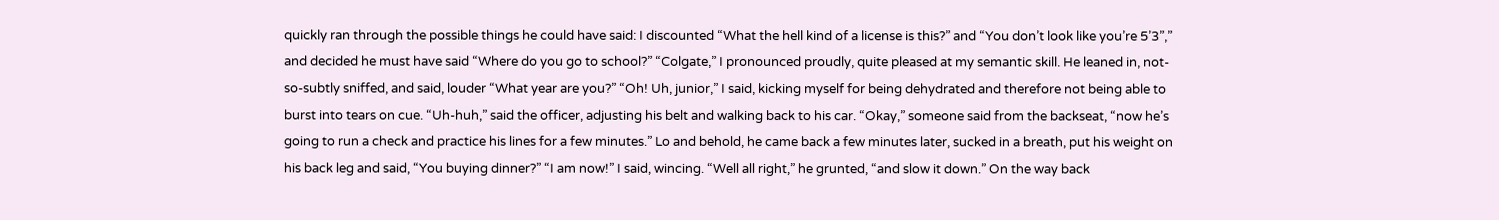quickly ran through the possible things he could have said: I discounted “What the hell kind of a license is this?” and “You don’t look like you’re 5’3”,” and decided he must have said “Where do you go to school?” “Colgate,” I pronounced proudly, quite pleased at my semantic skill. He leaned in, not-so-subtly sniffed, and said, louder “What year are you?” “Oh! Uh, junior,” I said, kicking myself for being dehydrated and therefore not being able to burst into tears on cue. “Uh-huh,” said the officer, adjusting his belt and walking back to his car. “Okay,” someone said from the backseat, “now he’s going to run a check and practice his lines for a few minutes.” Lo and behold, he came back a few minutes later, sucked in a breath, put his weight on his back leg and said, “You buying dinner?” “I am now!” I said, wincing. “Well all right,” he grunted, “and slow it down.” On the way back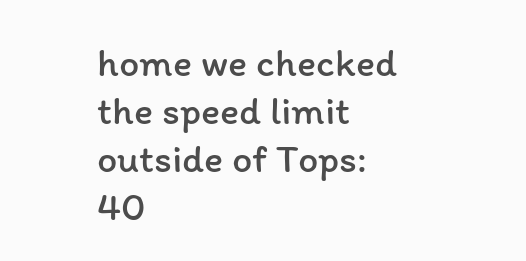home we checked the speed limit outside of Tops: 40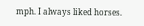mph. I always liked horses.